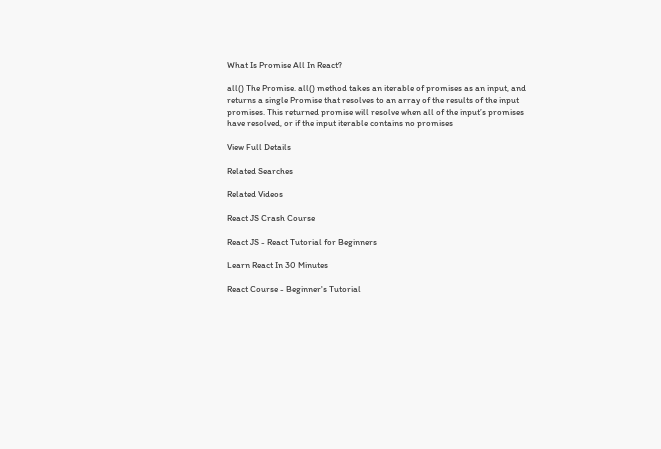What Is Promise All In React?

all() The Promise. all() method takes an iterable of promises as an input, and returns a single Promise that resolves to an array of the results of the input promises. This returned promise will resolve when all of the input’s promises have resolved, or if the input iterable contains no promises

View Full Details

Related Searches

Related Videos

React JS Crash Course

React JS - React Tutorial for Beginners

Learn React In 30 Minutes

React Course - Beginner's Tutorial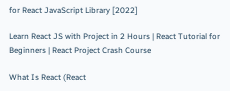for React JavaScript Library [2022]

Learn React JS with Project in 2 Hours | React Tutorial for Beginners | React Project Crash Course

What Is React (React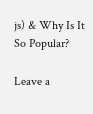js) & Why Is It So Popular?

Leave a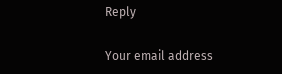Reply

Your email address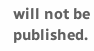will not be published.